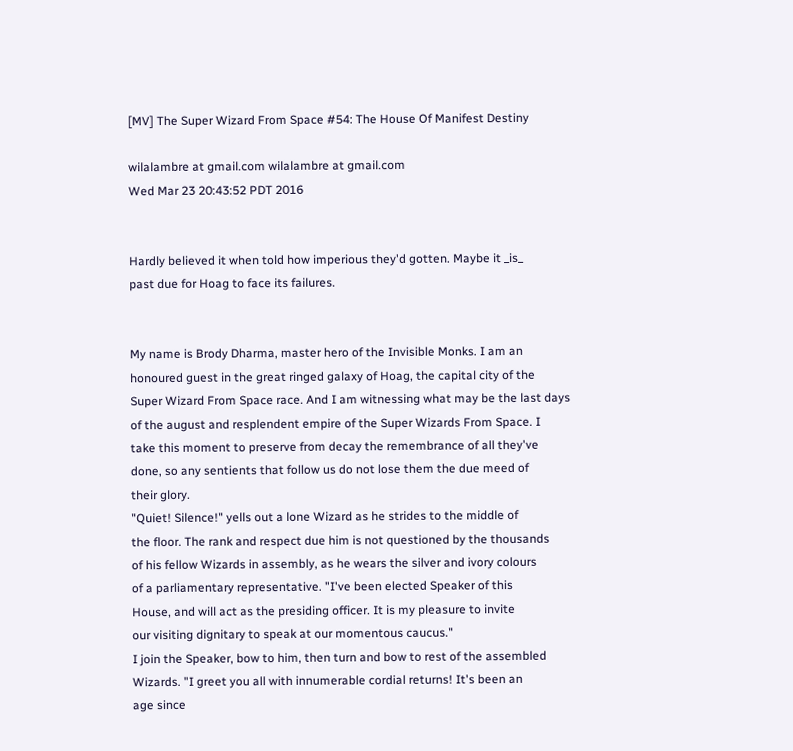[MV] The Super Wizard From Space #54: The House Of Manifest Destiny

wilalambre at gmail.com wilalambre at gmail.com
Wed Mar 23 20:43:52 PDT 2016


Hardly believed it when told how imperious they'd gotten. Maybe it _is_
past due for Hoag to face its failures.


My name is Brody Dharma, master hero of the Invisible Monks. I am an
honoured guest in the great ringed galaxy of Hoag, the capital city of the
Super Wizard From Space race. And I am witnessing what may be the last days
of the august and resplendent empire of the Super Wizards From Space. I
take this moment to preserve from decay the remembrance of all they've
done, so any sentients that follow us do not lose them the due meed of
their glory.
"Quiet! Silence!" yells out a lone Wizard as he strides to the middle of
the floor. The rank and respect due him is not questioned by the thousands
of his fellow Wizards in assembly, as he wears the silver and ivory colours
of a parliamentary representative. "I've been elected Speaker of this
House, and will act as the presiding officer. It is my pleasure to invite
our visiting dignitary to speak at our momentous caucus."
I join the Speaker, bow to him, then turn and bow to rest of the assembled
Wizards. "I greet you all with innumerable cordial returns! It's been an
age since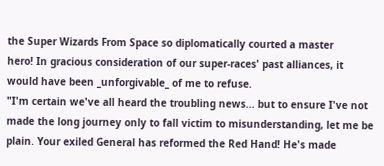the Super Wizards From Space so diplomatically courted a master
hero! In gracious consideration of our super-races' past alliances, it
would have been _unforgivable_ of me to refuse.
"I'm certain we've all heard the troubling news... but to ensure I've not
made the long journey only to fall victim to misunderstanding, let me be
plain. Your exiled General has reformed the Red Hand! He's made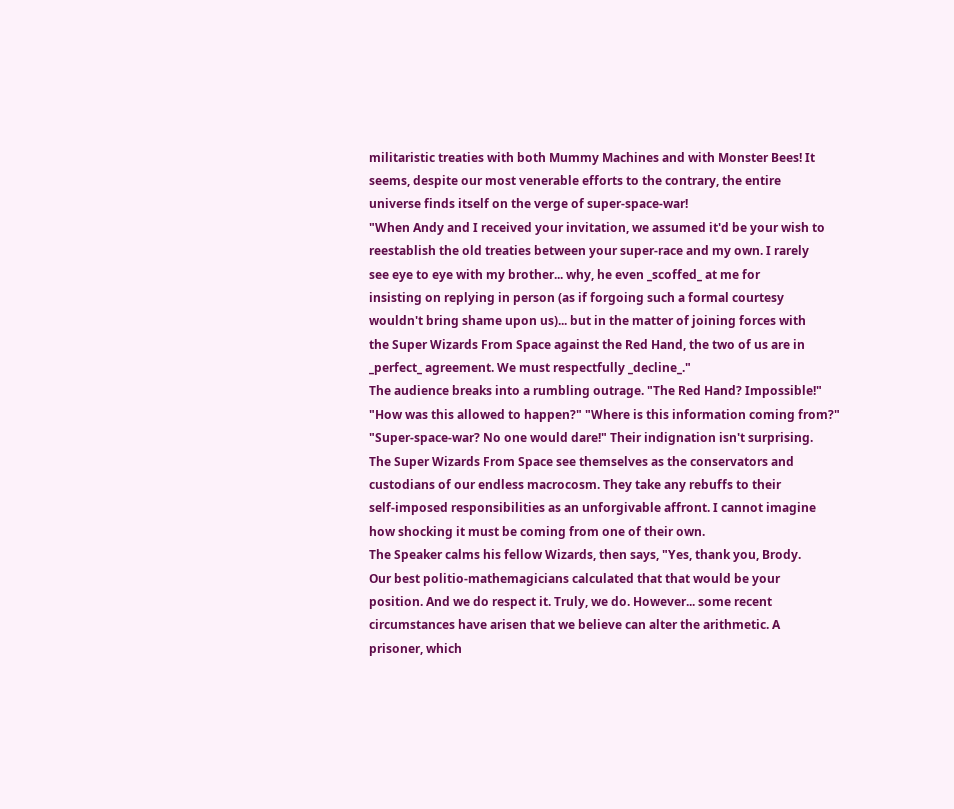militaristic treaties with both Mummy Machines and with Monster Bees! It
seems, despite our most venerable efforts to the contrary, the entire
universe finds itself on the verge of super-space-war!
"When Andy and I received your invitation, we assumed it'd be your wish to
reestablish the old treaties between your super-race and my own. I rarely
see eye to eye with my brother... why, he even _scoffed_ at me for
insisting on replying in person (as if forgoing such a formal courtesy
wouldn't bring shame upon us)... but in the matter of joining forces with
the Super Wizards From Space against the Red Hand, the two of us are in
_perfect_ agreement. We must respectfully _decline_."
The audience breaks into a rumbling outrage. "The Red Hand? Impossible!"
"How was this allowed to happen?" "Where is this information coming from?"
"Super-space-war? No one would dare!" Their indignation isn't surprising.
The Super Wizards From Space see themselves as the conservators and
custodians of our endless macrocosm. They take any rebuffs to their
self-imposed responsibilities as an unforgivable affront. I cannot imagine
how shocking it must be coming from one of their own.
The Speaker calms his fellow Wizards, then says, "Yes, thank you, Brody.
Our best politio-mathemagicians calculated that that would be your
position. And we do respect it. Truly, we do. However... some recent
circumstances have arisen that we believe can alter the arithmetic. A
prisoner, which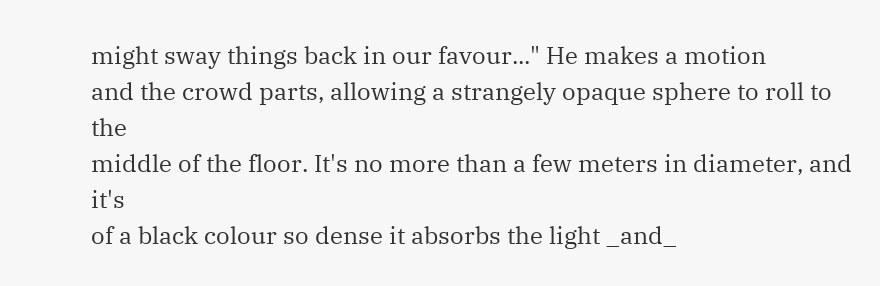might sway things back in our favour..." He makes a motion
and the crowd parts, allowing a strangely opaque sphere to roll to the
middle of the floor. It's no more than a few meters in diameter, and it's
of a black colour so dense it absorbs the light _and_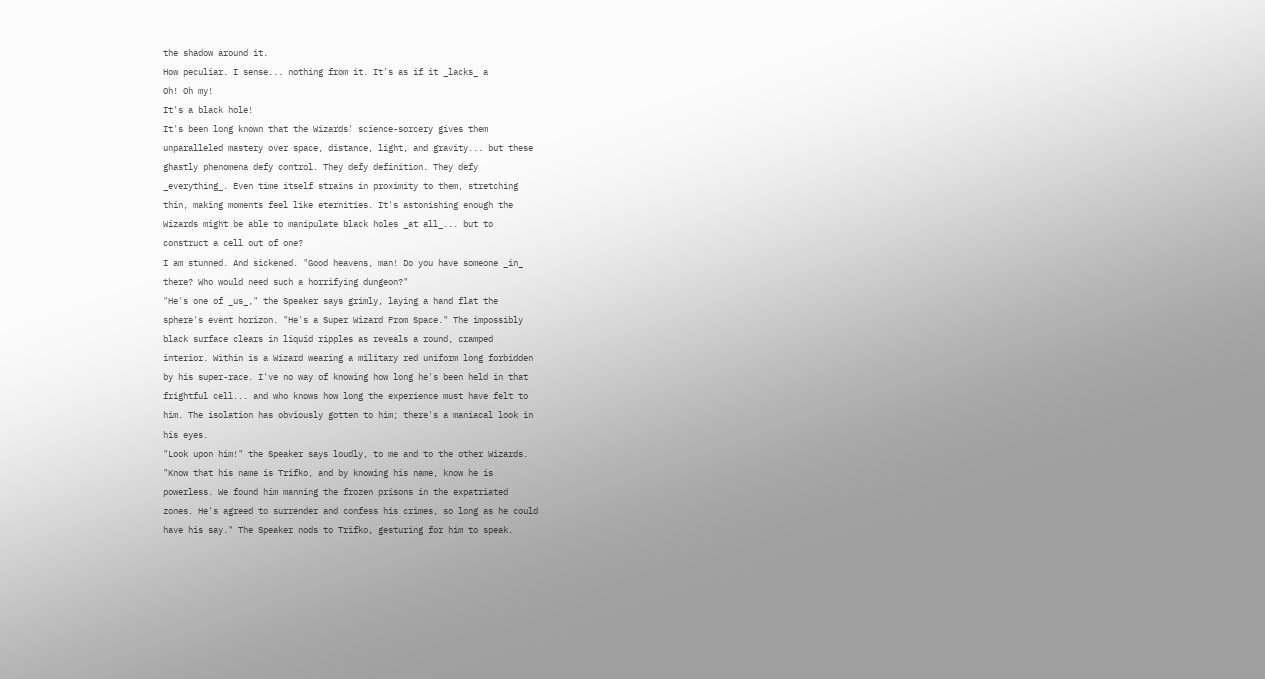the shadow around it.
How peculiar. I sense... nothing from it. It's as if it _lacks_ a
Oh! Oh my!
It's a black hole!
It's been long known that the Wizards' science-sorcery gives them
unparalleled mastery over space, distance, light, and gravity... but these
ghastly phenomena defy control. They defy definition. They defy
_everything_. Even time itself strains in proximity to them, stretching
thin, making moments feel like eternities. It's astonishing enough the
Wizards might be able to manipulate black holes _at all_... but to
construct a cell out of one?
I am stunned. And sickened. "Good heavens, man! Do you have someone _in_
there? Who would need such a horrifying dungeon?"
"He's one of _us_," the Speaker says grimly, laying a hand flat the
sphere's event horizon. "He's a Super Wizard From Space." The impossibly
black surface clears in liquid ripples as reveals a round, cramped
interior. Within is a Wizard wearing a military red uniform long forbidden
by his super-race. I've no way of knowing how long he's been held in that
frightful cell... and who knows how long the experience must have felt to
him. The isolation has obviously gotten to him; there's a maniacal look in
his eyes.
"Look upon him!" the Speaker says loudly, to me and to the other Wizards.
"Know that his name is Trifko, and by knowing his name, know he is
powerless. We found him manning the frozen prisons in the expatriated
zones. He's agreed to surrender and confess his crimes, so long as he could
have his say." The Speaker nods to Trifko, gesturing for him to speak.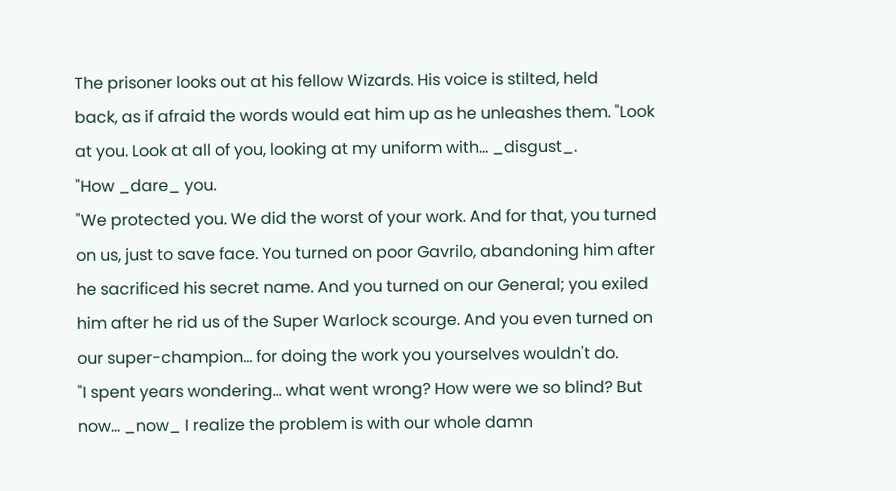The prisoner looks out at his fellow Wizards. His voice is stilted, held
back, as if afraid the words would eat him up as he unleashes them. "Look
at you. Look at all of you, looking at my uniform with... _disgust_.
"How _dare_ you.
"We protected you. We did the worst of your work. And for that, you turned
on us, just to save face. You turned on poor Gavrilo, abandoning him after
he sacrificed his secret name. And you turned on our General; you exiled
him after he rid us of the Super Warlock scourge. And you even turned on
our super-champion... for doing the work you yourselves wouldn't do.
"I spent years wondering... what went wrong? How were we so blind? But
now... _now_ I realize the problem is with our whole damn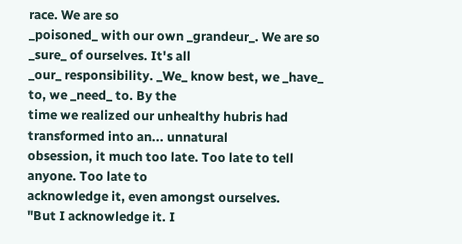race. We are so
_poisoned_ with our own _grandeur_. We are so _sure_ of ourselves. It's all
_our_ responsibility. _We_ know best, we _have_ to, we _need_ to. By the
time we realized our unhealthy hubris had transformed into an... unnatural
obsession, it much too late. Too late to tell anyone. Too late to
acknowledge it, even amongst ourselves.
"But I acknowledge it. I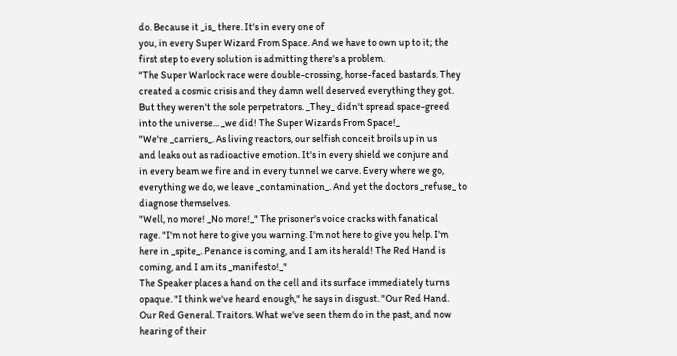do. Because it _is_ there. It's in every one of
you, in every Super Wizard From Space. And we have to own up to it; the
first step to every solution is admitting there's a problem.
"The Super Warlock race were double-crossing, horse-faced bastards. They
created a cosmic crisis and they damn well deserved everything they got.
But they weren't the sole perpetrators. _They_ didn't spread space-greed
into the universe... _we did! The Super Wizards From Space!_
"We're _carriers_. As living reactors, our selfish conceit broils up in us
and leaks out as radioactive emotion. It's in every shield we conjure and
in every beam we fire and in every tunnel we carve. Every where we go,
everything we do, we leave _contamination_. And yet the doctors _refuse_ to
diagnose themselves.
"Well, no more! _No more!_" The prisoner's voice cracks with fanatical
rage. "I'm not here to give you warning. I'm not here to give you help. I'm
here in _spite_. Penance is coming, and I am its herald! The Red Hand is
coming, and I am its _manifesto!_"
The Speaker places a hand on the cell and its surface immediately turns
opaque. "I think we've heard enough," he says in disgust. "Our Red Hand.
Our Red General. Traitors. What we've seen them do in the past, and now
hearing of their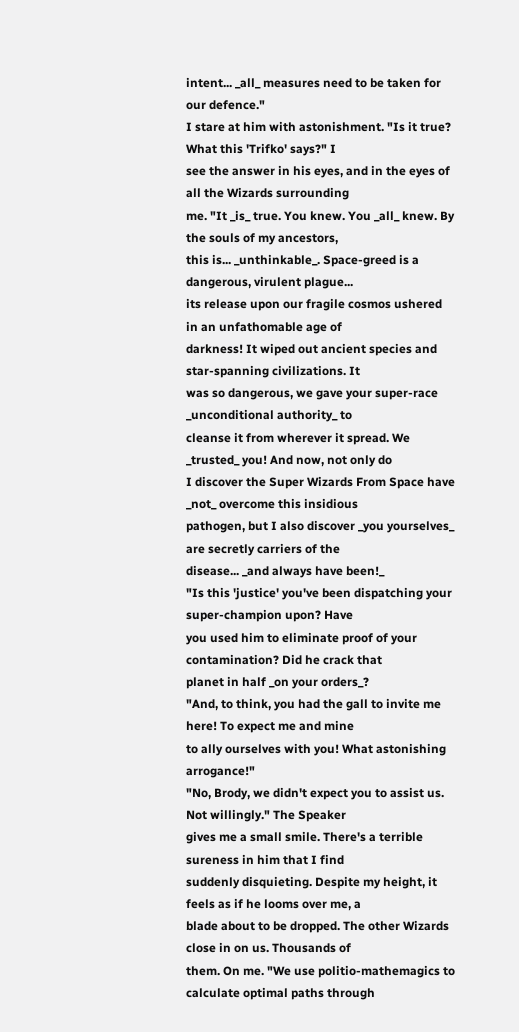intent... _all_ measures need to be taken for our defence."
I stare at him with astonishment. "Is it true? What this 'Trifko' says?" I
see the answer in his eyes, and in the eyes of all the Wizards surrounding
me. "It _is_ true. You knew. You _all_ knew. By the souls of my ancestors,
this is... _unthinkable_. Space-greed is a dangerous, virulent plague...
its release upon our fragile cosmos ushered in an unfathomable age of
darkness! It wiped out ancient species and star-spanning civilizations. It
was so dangerous, we gave your super-race _unconditional authority_ to
cleanse it from wherever it spread. We _trusted_ you! And now, not only do
I discover the Super Wizards From Space have _not_ overcome this insidious
pathogen, but I also discover _you yourselves_ are secretly carriers of the
disease... _and always have been!_
"Is this 'justice' you've been dispatching your super-champion upon? Have
you used him to eliminate proof of your contamination? Did he crack that
planet in half _on your orders_?
"And, to think, you had the gall to invite me here! To expect me and mine
to ally ourselves with you! What astonishing arrogance!"
"No, Brody, we didn't expect you to assist us. Not willingly." The Speaker
gives me a small smile. There's a terrible sureness in him that I find
suddenly disquieting. Despite my height, it feels as if he looms over me, a
blade about to be dropped. The other Wizards close in on us. Thousands of
them. On me. "We use politio-mathemagics to calculate optimal paths through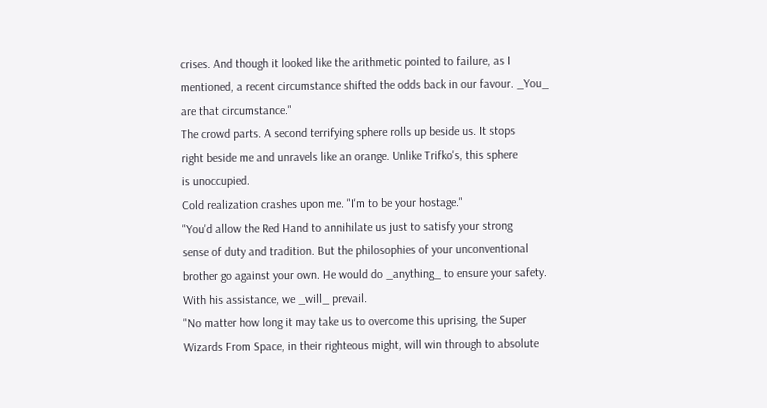crises. And though it looked like the arithmetic pointed to failure, as I
mentioned, a recent circumstance shifted the odds back in our favour. _You_
are that circumstance."
The crowd parts. A second terrifying sphere rolls up beside us. It stops
right beside me and unravels like an orange. Unlike Trifko's, this sphere
is unoccupied.
Cold realization crashes upon me. "I'm to be your hostage."
"You'd allow the Red Hand to annihilate us just to satisfy your strong
sense of duty and tradition. But the philosophies of your unconventional
brother go against your own. He would do _anything_ to ensure your safety.
With his assistance, we _will_ prevail.
"No matter how long it may take us to overcome this uprising, the Super
Wizards From Space, in their righteous might, will win through to absolute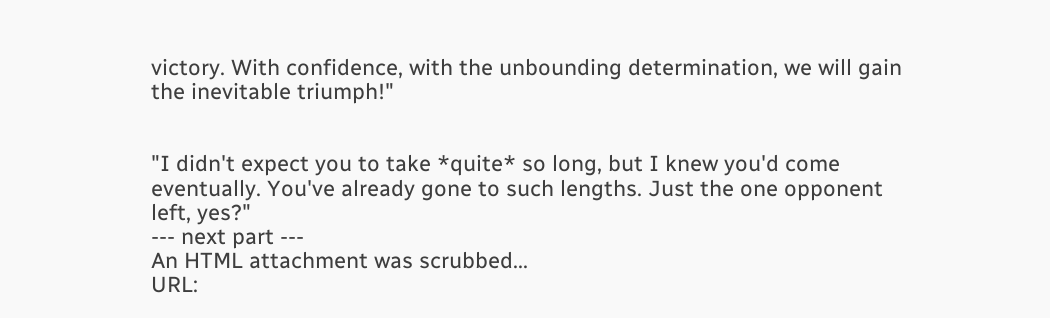victory. With confidence, with the unbounding determination, we will gain
the inevitable triumph!"


"I didn't expect you to take *quite* so long, but I knew you'd come
eventually. You've already gone to such lengths. Just the one opponent
left, yes?"
--- next part ---
An HTML attachment was scrubbed...
URL: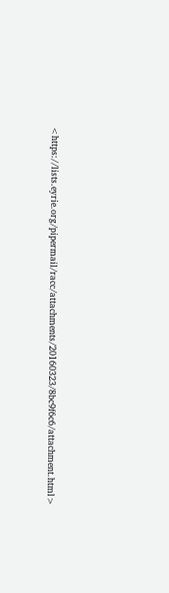<https://lists.eyrie.org/pipermail/racc/attachments/20160323/8bc9f6c6/attachment.html>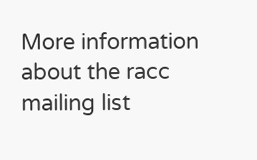More information about the racc mailing list